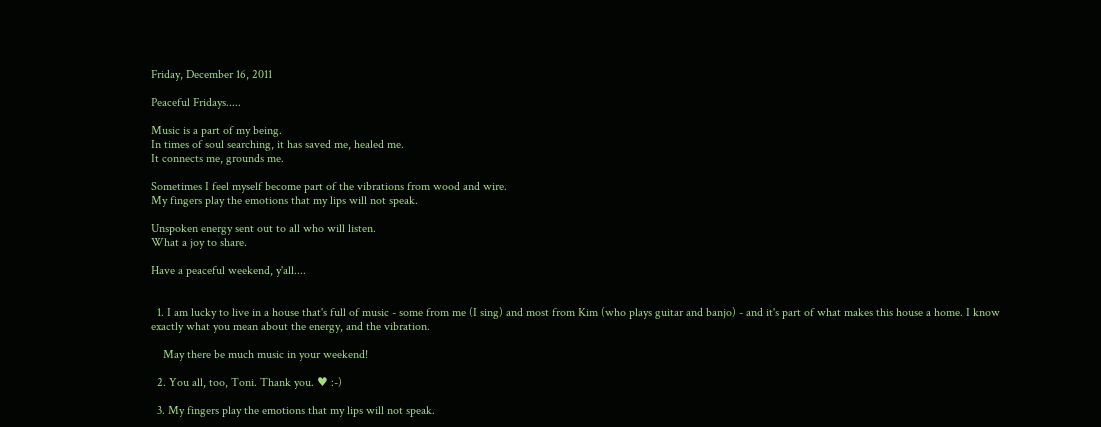Friday, December 16, 2011

Peaceful Fridays.....

Music is a part of my being.
In times of soul searching, it has saved me, healed me.
It connects me, grounds me.

Sometimes I feel myself become part of the vibrations from wood and wire.
My fingers play the emotions that my lips will not speak.

Unspoken energy sent out to all who will listen.
What a joy to share.

Have a peaceful weekend, y'all....


  1. I am lucky to live in a house that's full of music - some from me (I sing) and most from Kim (who plays guitar and banjo) - and it's part of what makes this house a home. I know exactly what you mean about the energy, and the vibration.

    May there be much music in your weekend!

  2. You all, too, Toni. Thank you. ♥ :-)

  3. My fingers play the emotions that my lips will not speak.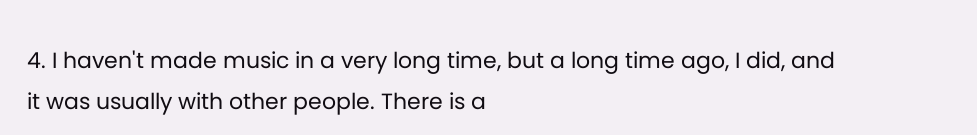4. I haven't made music in a very long time, but a long time ago, I did, and it was usually with other people. There is a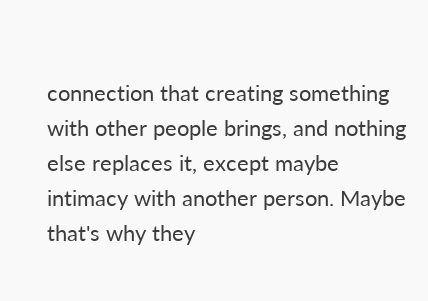connection that creating something with other people brings, and nothing else replaces it, except maybe intimacy with another person. Maybe that's why they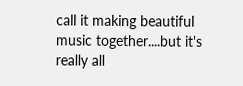call it making beautiful music together....but it's really all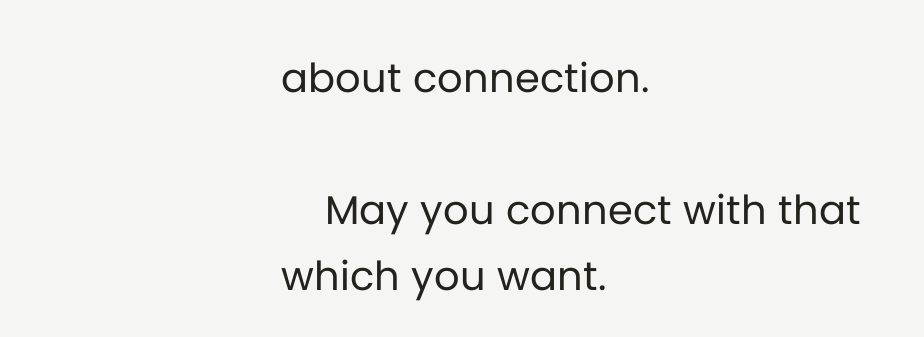about connection.

    May you connect with that which you want.